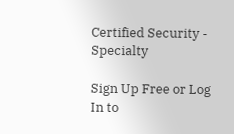Certified Security - Specialty

Sign Up Free or Log In to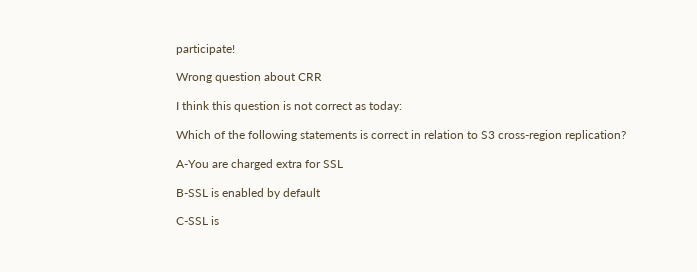participate!

Wrong question about CRR

I think this question is not correct as today:

Which of the following statements is correct in relation to S3 cross-region replication?

A-You are charged extra for SSL

B-SSL is enabled by default

C-SSL is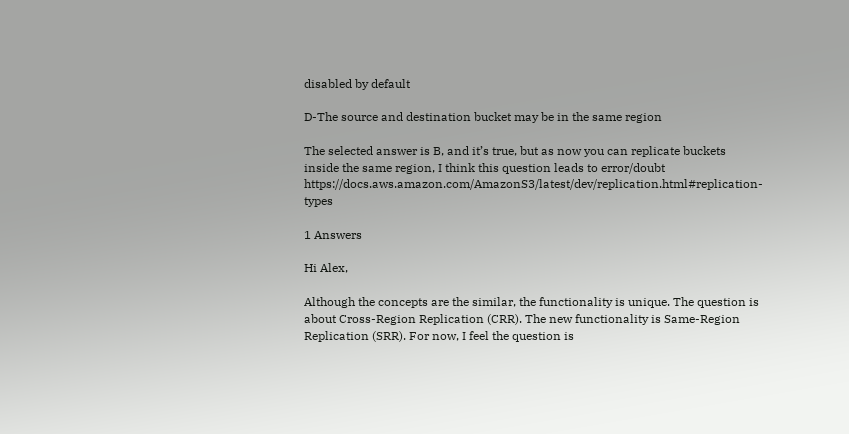disabled by default

D-The source and destination bucket may be in the same region

The selected answer is B, and it’s true, but as now you can replicate buckets inside the same region, I think this question leads to error/doubt https://docs.aws.amazon.com/AmazonS3/latest/dev/replication.html#replication-types

1 Answers

Hi Alex,

Although the concepts are the similar, the functionality is unique. The question is about Cross-Region Replication (CRR). The new functionality is Same-Region Replication (SRR). For now, I feel the question is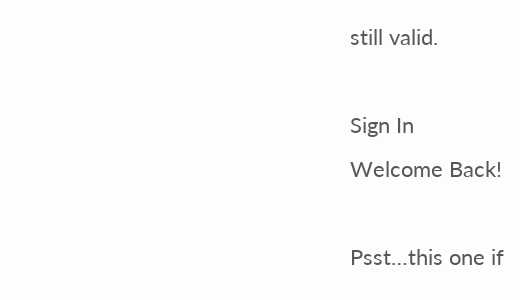still valid.

Sign In
Welcome Back!

Psst…this one if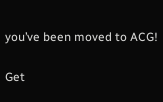you’ve been moved to ACG!

Get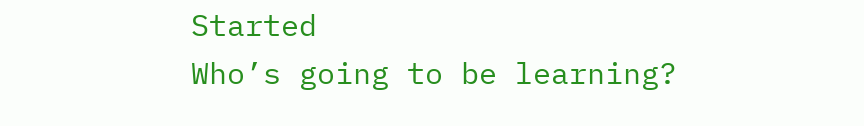Started
Who’s going to be learning?